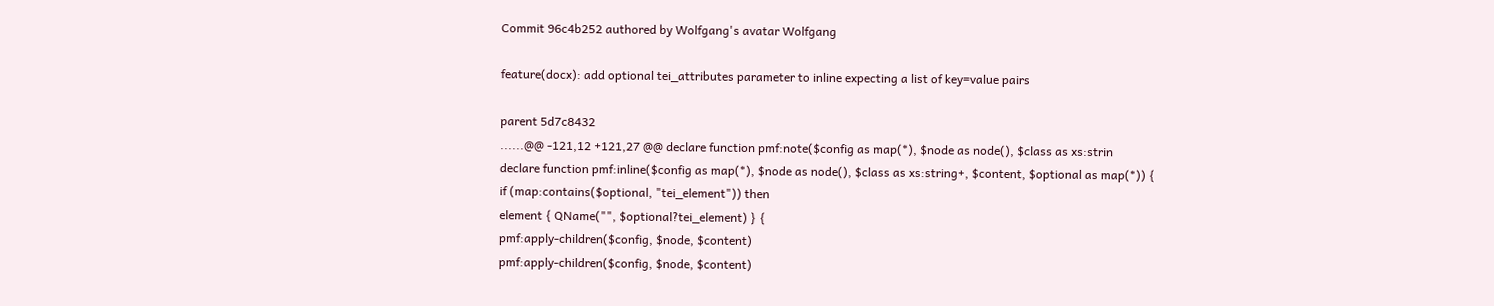Commit 96c4b252 authored by Wolfgang's avatar Wolfgang

feature(docx): add optional tei_attributes parameter to inline expecting a list of key=value pairs

parent 5d7c8432
......@@ -121,12 +121,27 @@ declare function pmf:note($config as map(*), $node as node(), $class as xs:strin
declare function pmf:inline($config as map(*), $node as node(), $class as xs:string+, $content, $optional as map(*)) {
if (map:contains($optional, "tei_element")) then
element { QName("", $optional?tei_element) } {
pmf:apply-children($config, $node, $content)
pmf:apply-children($config, $node, $content)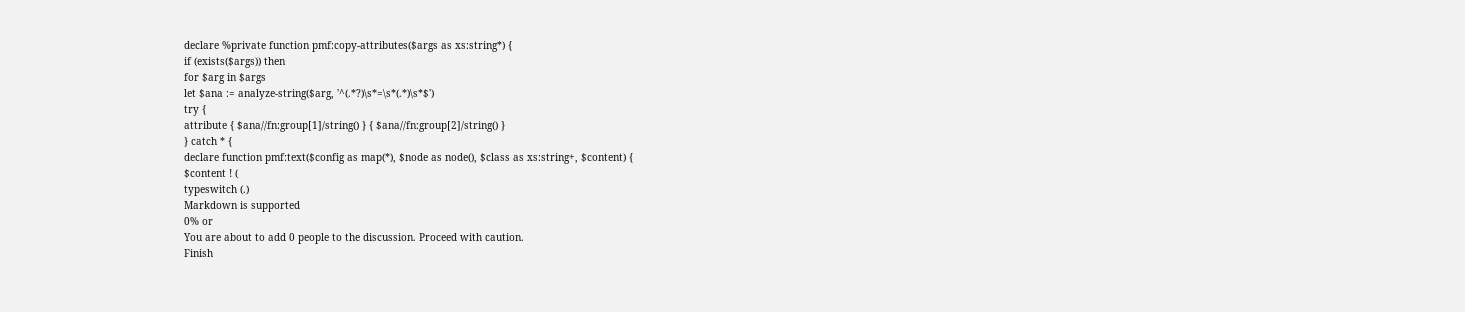declare %private function pmf:copy-attributes($args as xs:string*) {
if (exists($args)) then
for $arg in $args
let $ana := analyze-string($arg, '^(.*?)\s*=\s*(.*)\s*$')
try {
attribute { $ana//fn:group[1]/string() } { $ana//fn:group[2]/string() }
} catch * {
declare function pmf:text($config as map(*), $node as node(), $class as xs:string+, $content) {
$content ! (
typeswitch (.)
Markdown is supported
0% or
You are about to add 0 people to the discussion. Proceed with caution.
Finish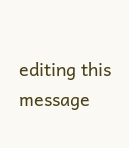editing this message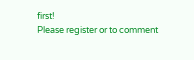first!
Please register or to comment